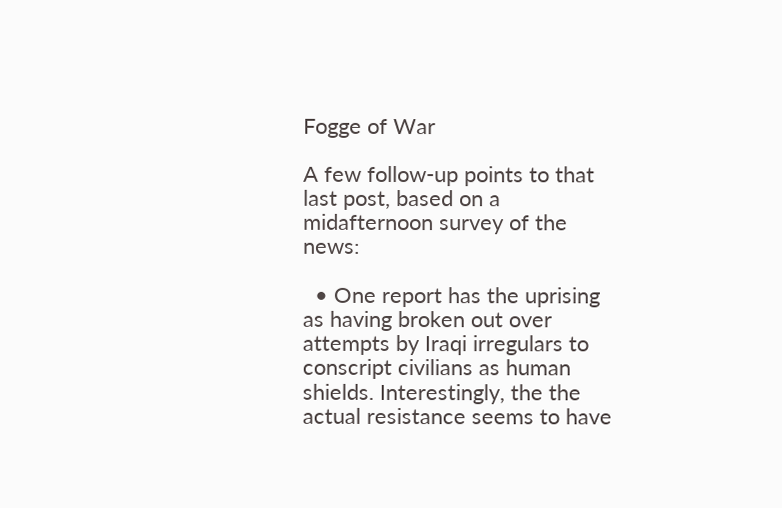Fogge of War

A few follow-up points to that last post, based on a midafternoon survey of the news:

  • One report has the uprising as having broken out over attempts by Iraqi irregulars to conscript civilians as human shields. Interestingly, the the actual resistance seems to have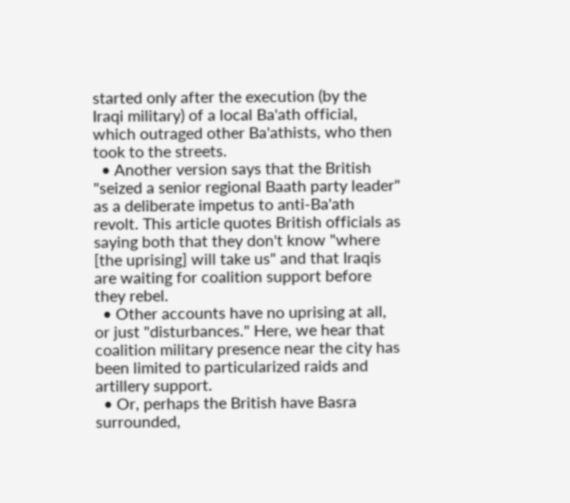started only after the execution (by the Iraqi military) of a local Ba'ath official, which outraged other Ba'athists, who then took to the streets.
  • Another version says that the British "seized a senior regional Baath party leader" as a deliberate impetus to anti-Ba'ath revolt. This article quotes British officials as saying both that they don't know "where [the uprising] will take us" and that Iraqis are waiting for coalition support before they rebel.
  • Other accounts have no uprising at all, or just "disturbances." Here, we hear that coalition military presence near the city has been limited to particularized raids and artillery support.
  • Or, perhaps the British have Basra surrounded,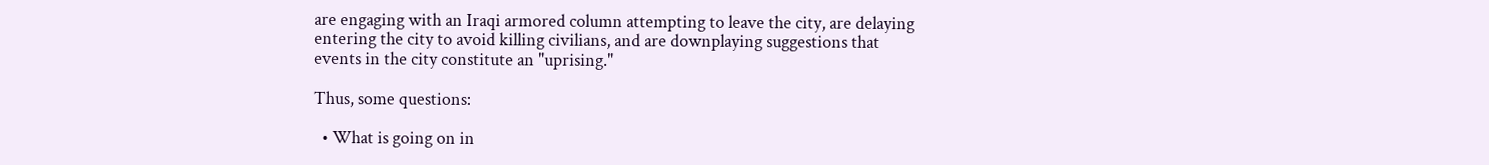are engaging with an Iraqi armored column attempting to leave the city, are delaying entering the city to avoid killing civilians, and are downplaying suggestions that events in the city constitute an "uprising."

Thus, some questions:

  • What is going on in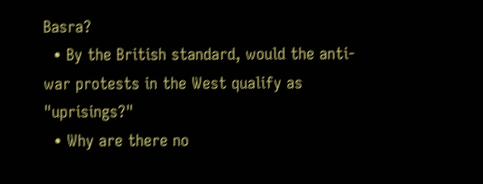Basra?
  • By the British standard, would the anti-war protests in the West qualify as "uprisings?"
  • Why are there no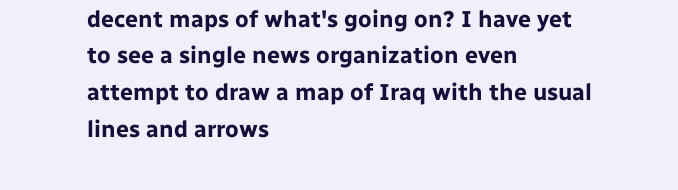decent maps of what's going on? I have yet to see a single news organization even attempt to draw a map of Iraq with the usual lines and arrows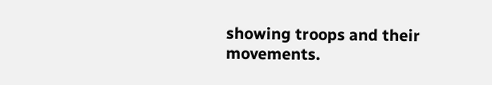showing troops and their movements.